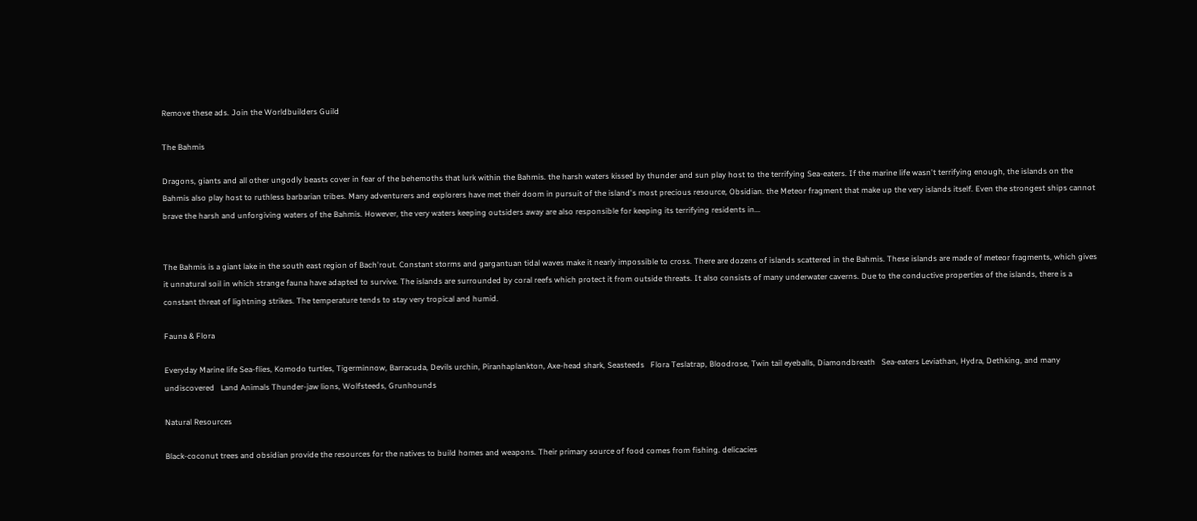Remove these ads. Join the Worldbuilders Guild

The Bahmis

Dragons, giants and all other ungodly beasts cover in fear of the behemoths that lurk within the Bahmis. the harsh waters kissed by thunder and sun play host to the terrifying Sea-eaters. If the marine life wasn't terrifying enough, the islands on the Bahmis also play host to ruthless barbarian tribes. Many adventurers and explorers have met their doom in pursuit of the island's most precious resource, Obsidian. the Meteor fragment that make up the very islands itself. Even the strongest ships cannot brave the harsh and unforgiving waters of the Bahmis. However, the very waters keeping outsiders away are also responsible for keeping its terrifying residents in...


The Bahmis is a giant lake in the south east region of Bach'rout. Constant storms and gargantuan tidal waves make it nearly impossible to cross. There are dozens of islands scattered in the Bahmis. These islands are made of meteor fragments, which gives it unnatural soil in which strange fauna have adapted to survive. The islands are surrounded by coral reefs which protect it from outside threats. It also consists of many underwater caverns. Due to the conductive properties of the islands, there is a constant threat of lightning strikes. The temperature tends to stay very tropical and humid.

Fauna & Flora

Everyday Marine life Sea-flies, Komodo turtles, Tigerminnow, Barracuda, Devils urchin, Piranhaplankton, Axe-head shark, Seasteeds   Flora Teslatrap, Bloodrose, Twin tail eyeballs, Diamondbreath   Sea-eaters Leviathan, Hydra, Dethking, and many undiscovered   Land Animals Thunder-jaw lions, Wolfsteeds, Grunhounds

Natural Resources

Black-coconut trees and obsidian provide the resources for the natives to build homes and weapons. Their primary source of food comes from fishing. delicacies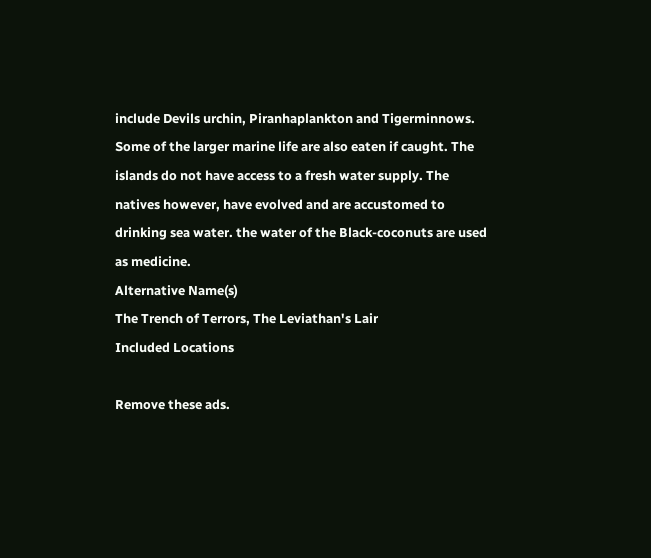include Devils urchin, Piranhaplankton and Tigerminnows. Some of the larger marine life are also eaten if caught. The islands do not have access to a fresh water supply. The natives however, have evolved and are accustomed to drinking sea water. the water of the Black-coconuts are used as medicine.
Alternative Name(s)
The Trench of Terrors, The Leviathan's Lair
Included Locations

Remove these ads.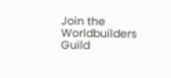Join the Worldbuilders Guild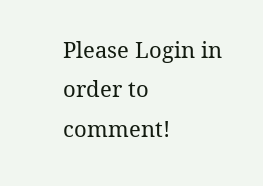Please Login in order to comment!